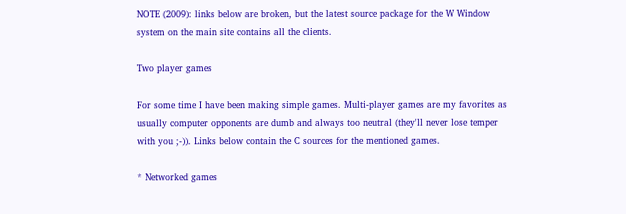NOTE (2009): links below are broken, but the latest source package for the W Window system on the main site contains all the clients.

Two player games

For some time I have been making simple games. Multi-player games are my favorites as usually computer opponents are dumb and always too neutral (they'll never lose temper with you ;-)). Links below contain the C sources for the mentioned games.

* Networked games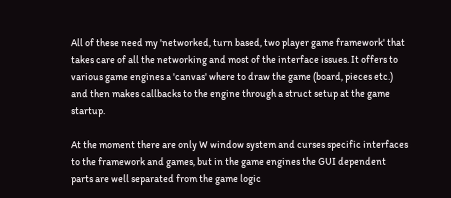All of these need my 'networked, turn based, two player game framework' that takes care of all the networking and most of the interface issues. It offers to various game engines a 'canvas' where to draw the game (board, pieces etc.) and then makes callbacks to the engine through a struct setup at the game startup.

At the moment there are only W window system and curses specific interfaces to the framework and games, but in the game engines the GUI dependent parts are well separated from the game logic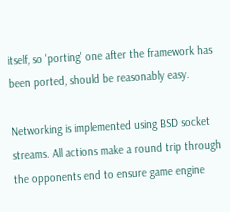itself, so 'porting' one after the framework has been ported, should be reasonably easy.

Networking is implemented using BSD socket streams. All actions make a round trip through the opponents end to ensure game engine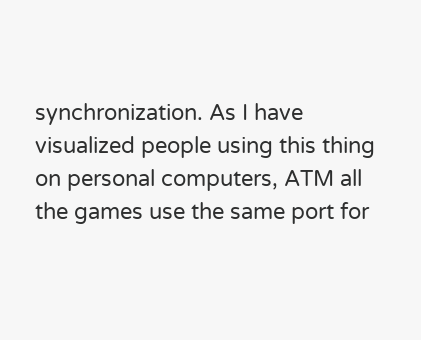synchronization. As I have visualized people using this thing on personal computers, ATM all the games use the same port for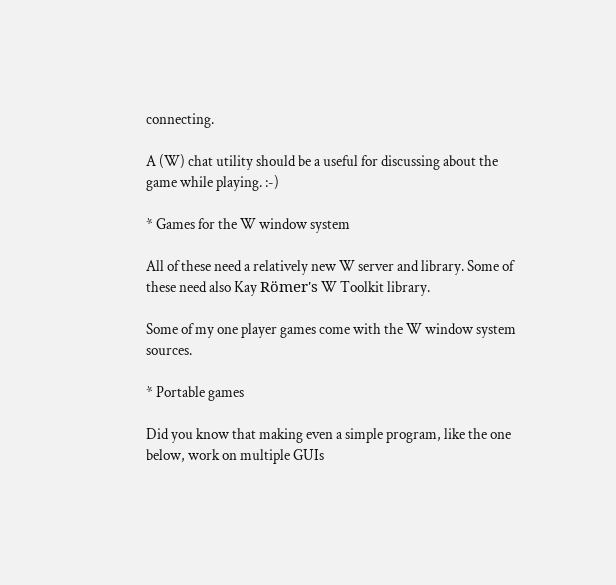connecting.

A (W) chat utility should be a useful for discussing about the game while playing. :-)

* Games for the W window system

All of these need a relatively new W server and library. Some of these need also Kay Römer's W Toolkit library.

Some of my one player games come with the W window system sources.

* Portable games

Did you know that making even a simple program, like the one below, work on multiple GUIs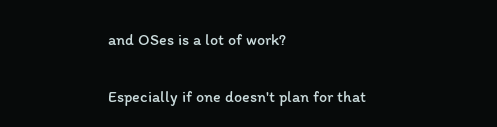and OSes is a lot of work?

Especially if one doesn't plan for that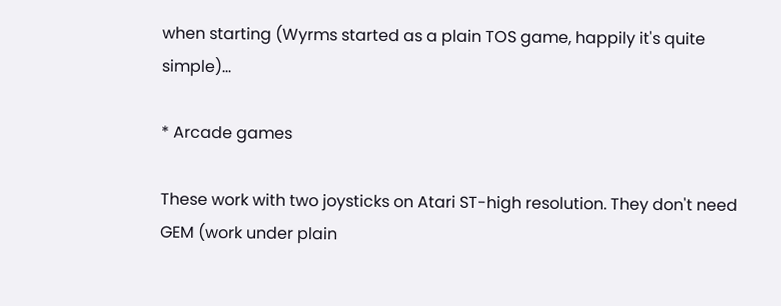when starting (Wyrms started as a plain TOS game, happily it's quite simple)...

* Arcade games

These work with two joysticks on Atari ST-high resolution. They don't need GEM (work under plain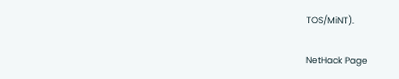TOS/MiNT).

NetHack Page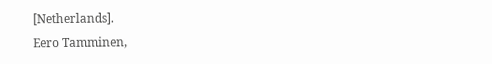[Netherlands].
Eero Tamminen,